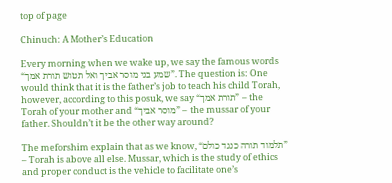top of page

Chinuch: A Mother’s Education

Every morning when we wake up, we say the famous words “שמע בני מוסר אביך ואל תטוש תורת אמך”. The question is: One would think that it is the father’s job to teach his child Torah, however, according to this posuk, we say “תורת אמך” – the Torah of your mother and “מוסר אביך” – the mussar of your father. Shouldn’t it be the other way around?

The meforshim explain that as we know, “תלמוד תורה כנגד כולם” – Torah is above all else. Mussar, which is the study of ethics and proper conduct is the vehicle to facilitate one’s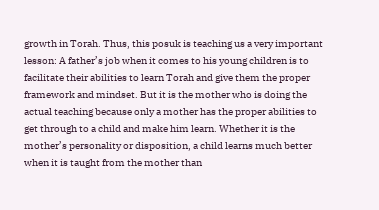growth in Torah. Thus, this posuk is teaching us a very important lesson: A father’s job when it comes to his young children is to facilitate their abilities to learn Torah and give them the proper framework and mindset. But it is the mother who is doing the actual teaching because only a mother has the proper abilities to get through to a child and make him learn. Whether it is the mother’s personality or disposition, a child learns much better when it is taught from the mother than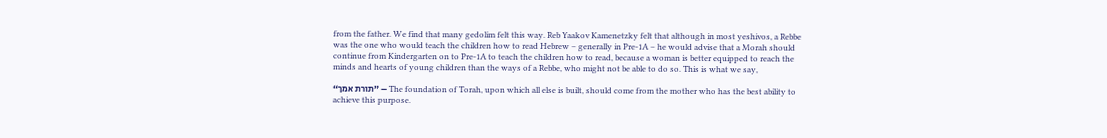from the father. We find that many gedolim felt this way. Reb Yaakov Kamenetzky felt that although in most yeshivos, a Rebbe was the one who would teach the children how to read Hebrew – generally in Pre-1A – he would advise that a Morah should continue from Kindergarten on to Pre-1A to teach the children how to read, because a woman is better equipped to reach the minds and hearts of young children than the ways of a Rebbe, who might not be able to do so. This is what we say,

“תורת אמך” – The foundation of Torah, upon which all else is built, should come from the mother who has the best ability to achieve this purpose.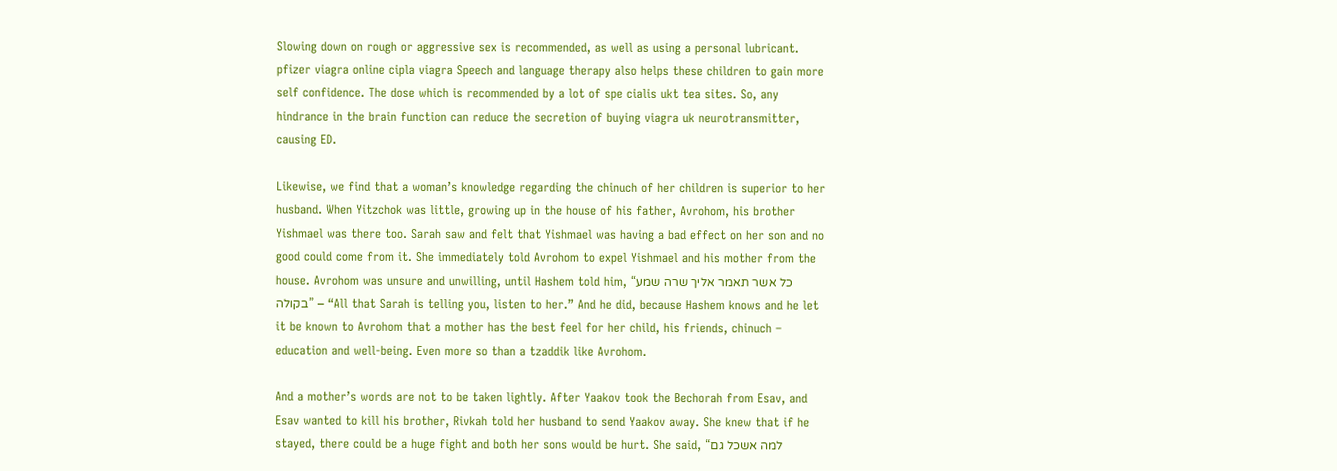Slowing down on rough or aggressive sex is recommended, as well as using a personal lubricant. pfizer viagra online cipla viagra Speech and language therapy also helps these children to gain more self confidence. The dose which is recommended by a lot of spe cialis ukt tea sites. So, any hindrance in the brain function can reduce the secretion of buying viagra uk neurotransmitter, causing ED.

Likewise, we find that a woman’s knowledge regarding the chinuch of her children is superior to her husband. When Yitzchok was little, growing up in the house of his father, Avrohom, his brother Yishmael was there too. Sarah saw and felt that Yishmael was having a bad effect on her son and no good could come from it. She immediately told Avrohom to expel Yishmael and his mother from the house. Avrohom was unsure and unwilling, until Hashem told him, “כל אשר תאמר אליך שרה שמע בקולה” – “All that Sarah is telling you, listen to her.” And he did, because Hashem knows and he let it be known to Avrohom that a mother has the best feel for her child, his friends, chinuch – education and well-being. Even more so than a tzaddik like Avrohom.

And a mother’s words are not to be taken lightly. After Yaakov took the Bechorah from Esav, and Esav wanted to kill his brother, Rivkah told her husband to send Yaakov away. She knew that if he stayed, there could be a huge fight and both her sons would be hurt. She said, “למה אשכל גם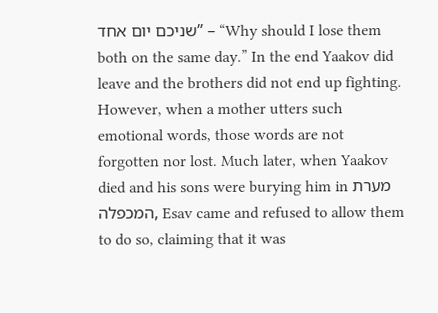שניכם יום אחד” – “Why should I lose them both on the same day.” In the end Yaakov did leave and the brothers did not end up fighting. However, when a mother utters such emotional words, those words are not forgotten nor lost. Much later, when Yaakov died and his sons were burying him in מערת המכפלה, Esav came and refused to allow them to do so, claiming that it was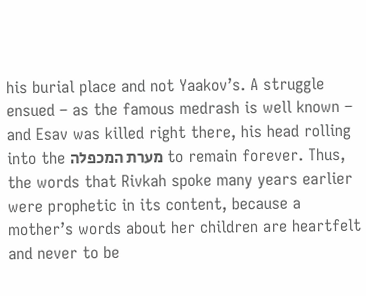his burial place and not Yaakov’s. A struggle ensued – as the famous medrash is well known – and Esav was killed right there, his head rolling into the מערת המכפלה to remain forever. Thus, the words that Rivkah spoke many years earlier were prophetic in its content, because a mother’s words about her children are heartfelt and never to be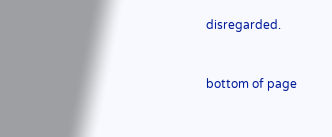disregarded.


bottom of page